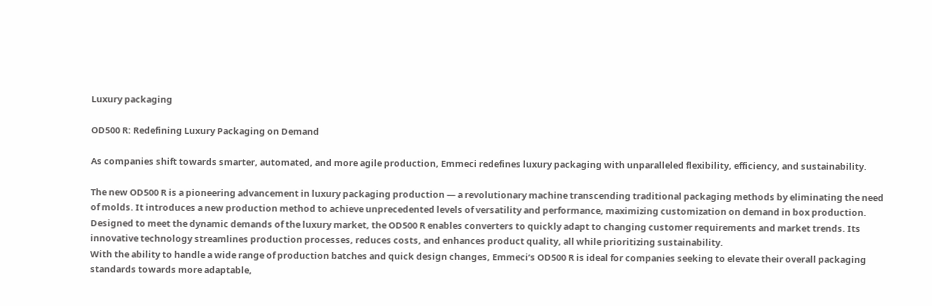Luxury packaging

OD500 R: Redefining Luxury Packaging on Demand

As companies shift towards smarter, automated, and more agile production, Emmeci redefines luxury packaging with unparalleled flexibility, efficiency, and sustainability.

The new OD500 R is a pioneering advancement in luxury packaging production — a revolutionary machine transcending traditional packaging methods by eliminating the need of molds. It introduces a new production method to achieve unprecedented levels of versatility and performance, maximizing customization on demand in box production.
Designed to meet the dynamic demands of the luxury market, the OD500 R enables converters to quickly adapt to changing customer requirements and market trends. Its innovative technology streamlines production processes, reduces costs, and enhances product quality, all while prioritizing sustainability.
With the ability to handle a wide range of production batches and quick design changes, Emmeci’s OD500 R is ideal for companies seeking to elevate their overall packaging standards towards more adaptable,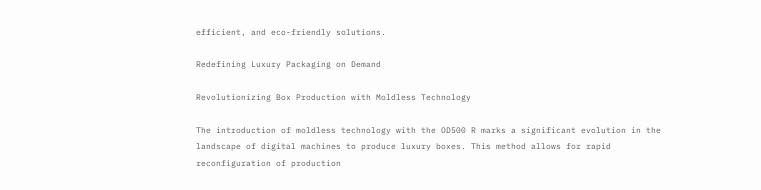efficient, and eco-friendly solutions.

Redefining Luxury Packaging on Demand

Revolutionizing Box Production with Moldless Technology

The introduction of moldless technology with the OD500 R marks a significant evolution in the landscape of digital machines to produce luxury boxes. This method allows for rapid reconfiguration of production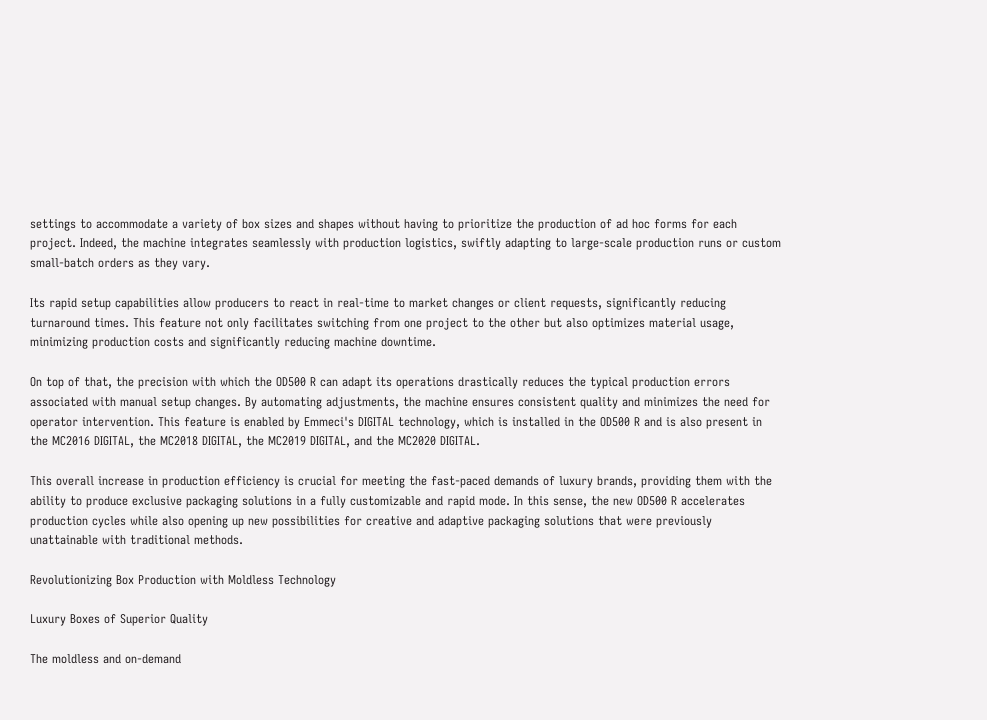settings to accommodate a variety of box sizes and shapes without having to prioritize the production of ad hoc forms for each project. Indeed, the machine integrates seamlessly with production logistics, swiftly adapting to large-scale production runs or custom small-batch orders as they vary.

Its rapid setup capabilities allow producers to react in real-time to market changes or client requests, significantly reducing turnaround times. This feature not only facilitates switching from one project to the other but also optimizes material usage, minimizing production costs and significantly reducing machine downtime.

On top of that, the precision with which the OD500 R can adapt its operations drastically reduces the typical production errors associated with manual setup changes. By automating adjustments, the machine ensures consistent quality and minimizes the need for operator intervention. This feature is enabled by Emmeci's DIGITAL technology, which is installed in the OD500 R and is also present in the MC2016 DIGITAL, the MC2018 DIGITAL, the MC2019 DIGITAL, and the MC2020 DIGITAL.

This overall increase in production efficiency is crucial for meeting the fast-paced demands of luxury brands, providing them with the ability to produce exclusive packaging solutions in a fully customizable and rapid mode. In this sense, the new OD500 R accelerates production cycles while also opening up new possibilities for creative and adaptive packaging solutions that were previously unattainable with traditional methods.

Revolutionizing Box Production with Moldless Technology

Luxury Boxes of Superior Quality

The moldless and on-demand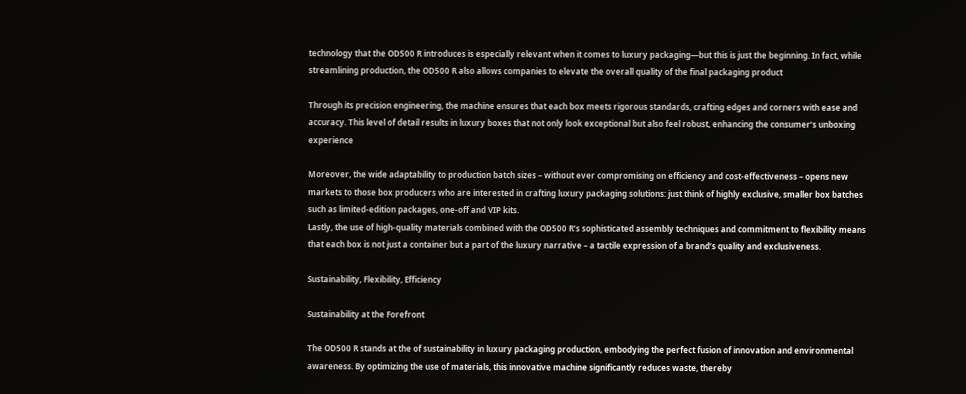technology that the OD500 R introduces is especially relevant when it comes to luxury packaging—but this is just the beginning. In fact, while streamlining production, the OD500 R also allows companies to elevate the overall quality of the final packaging product

Through its precision engineering, the machine ensures that each box meets rigorous standards, crafting edges and corners with ease and accuracy. This level of detail results in luxury boxes that not only look exceptional but also feel robust, enhancing the consumer’s unboxing experience

Moreover, the wide adaptability to production batch sizes – without ever compromising on efficiency and cost-effectiveness – opens new markets to those box producers who are interested in crafting luxury packaging solutions: just think of highly exclusive, smaller box batches such as limited-edition packages, one-off and VIP kits.
Lastly, the use of high-quality materials combined with the OD500 R’s sophisticated assembly techniques and commitment to flexibility means that each box is not just a container but a part of the luxury narrative – a tactile expression of a brand’s quality and exclusiveness.

Sustainability, Flexibility, Efficiency

Sustainability at the Forefront

The OD500 R stands at the of sustainability in luxury packaging production, embodying the perfect fusion of innovation and environmental awareness. By optimizing the use of materials, this innovative machine significantly reduces waste, thereby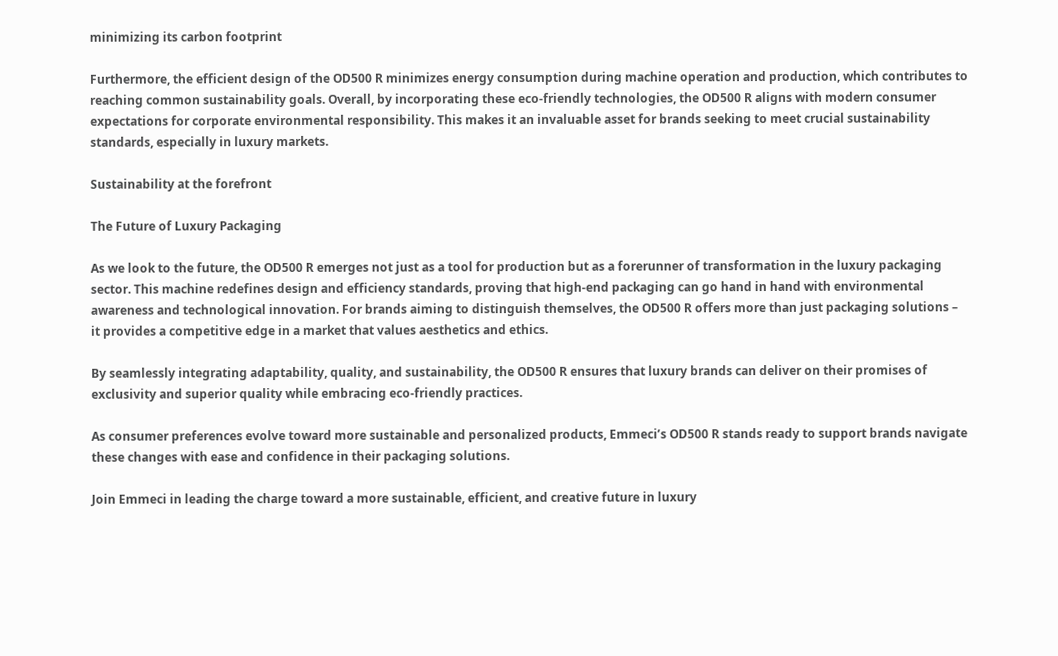minimizing its carbon footprint

Furthermore, the efficient design of the OD500 R minimizes energy consumption during machine operation and production, which contributes to reaching common sustainability goals. Overall, by incorporating these eco-friendly technologies, the OD500 R aligns with modern consumer expectations for corporate environmental responsibility. This makes it an invaluable asset for brands seeking to meet crucial sustainability standards, especially in luxury markets.

Sustainability at the forefront

The Future of Luxury Packaging

As we look to the future, the OD500 R emerges not just as a tool for production but as a forerunner of transformation in the luxury packaging sector. This machine redefines design and efficiency standards, proving that high-end packaging can go hand in hand with environmental awareness and technological innovation. For brands aiming to distinguish themselves, the OD500 R offers more than just packaging solutions – it provides a competitive edge in a market that values aesthetics and ethics.

By seamlessly integrating adaptability, quality, and sustainability, the OD500 R ensures that luxury brands can deliver on their promises of exclusivity and superior quality while embracing eco-friendly practices.

As consumer preferences evolve toward more sustainable and personalized products, Emmeci’s OD500 R stands ready to support brands navigate these changes with ease and confidence in their packaging solutions.

Join Emmeci in leading the charge toward a more sustainable, efficient, and creative future in luxury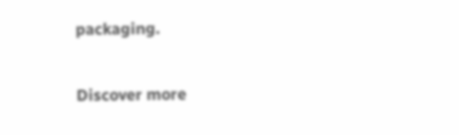packaging.

Discover more